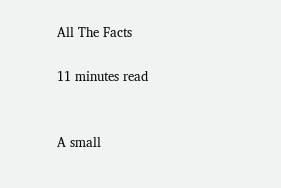All The Facts

11 minutes read


A small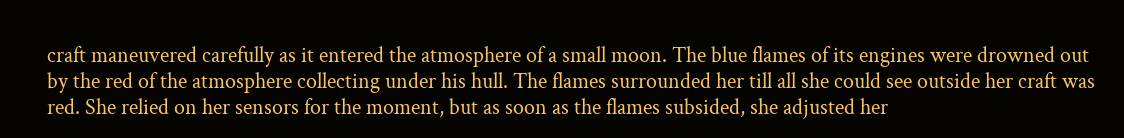craft maneuvered carefully as it entered the atmosphere of a small moon. The blue flames of its engines were drowned out by the red of the atmosphere collecting under his hull. The flames surrounded her till all she could see outside her craft was red. She relied on her sensors for the moment, but as soon as the flames subsided, she adjusted her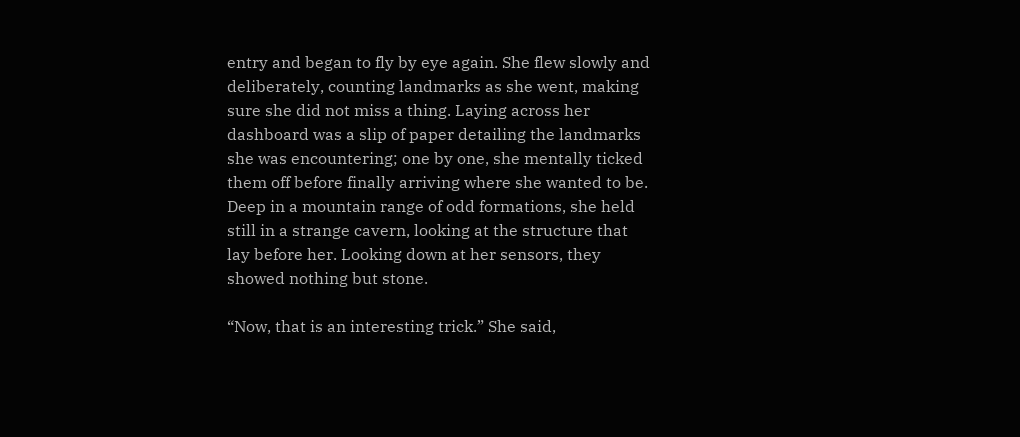entry and began to fly by eye again. She flew slowly and deliberately, counting landmarks as she went, making sure she did not miss a thing. Laying across her dashboard was a slip of paper detailing the landmarks she was encountering; one by one, she mentally ticked them off before finally arriving where she wanted to be. Deep in a mountain range of odd formations, she held still in a strange cavern, looking at the structure that lay before her. Looking down at her sensors, they showed nothing but stone.

“Now, that is an interesting trick.” She said,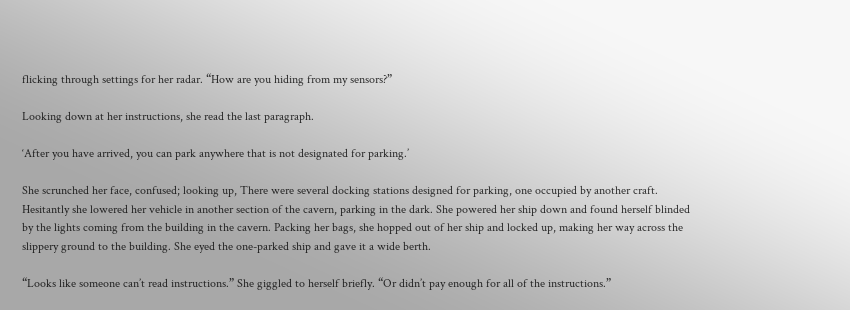flicking through settings for her radar. “How are you hiding from my sensors?”

Looking down at her instructions, she read the last paragraph.

‘After you have arrived, you can park anywhere that is not designated for parking.’

She scrunched her face, confused; looking up, There were several docking stations designed for parking, one occupied by another craft. Hesitantly she lowered her vehicle in another section of the cavern, parking in the dark. She powered her ship down and found herself blinded by the lights coming from the building in the cavern. Packing her bags, she hopped out of her ship and locked up, making her way across the slippery ground to the building. She eyed the one-parked ship and gave it a wide berth.

“Looks like someone can’t read instructions.” She giggled to herself briefly. “Or didn’t pay enough for all of the instructions.”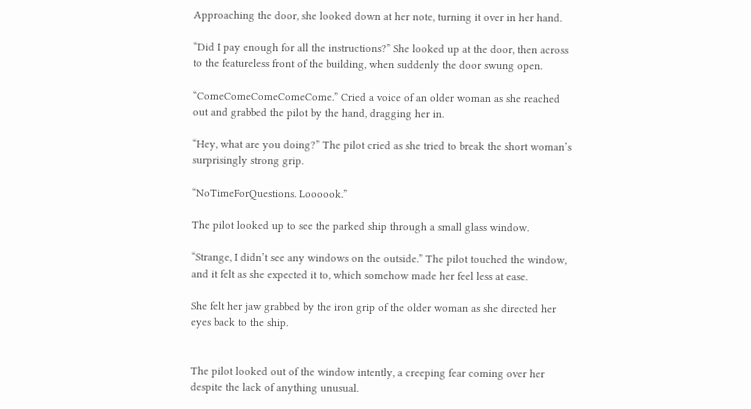Approaching the door, she looked down at her note, turning it over in her hand.

“Did I pay enough for all the instructions?” She looked up at the door, then across to the featureless front of the building, when suddenly the door swung open.

“ComeComeComeComeCome.” Cried a voice of an older woman as she reached out and grabbed the pilot by the hand, dragging her in.

“Hey, what are you doing?” The pilot cried as she tried to break the short woman’s surprisingly strong grip.

“NoTimeForQuestions. Loooook.”

The pilot looked up to see the parked ship through a small glass window.

“Strange, I didn’t see any windows on the outside.” The pilot touched the window, and it felt as she expected it to, which somehow made her feel less at ease.

She felt her jaw grabbed by the iron grip of the older woman as she directed her eyes back to the ship.


The pilot looked out of the window intently, a creeping fear coming over her despite the lack of anything unusual.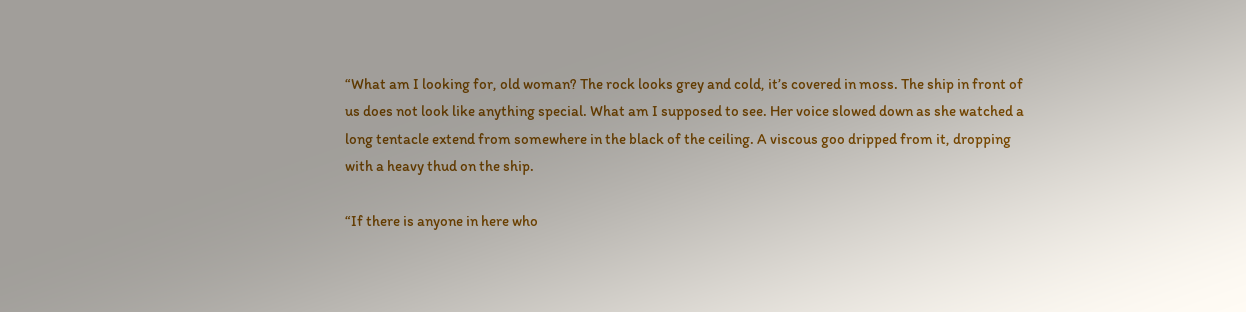“What am I looking for, old woman? The rock looks grey and cold, it’s covered in moss. The ship in front of us does not look like anything special. What am I supposed to see. Her voice slowed down as she watched a long tentacle extend from somewhere in the black of the ceiling. A viscous goo dripped from it, dropping with a heavy thud on the ship.

“If there is anyone in here who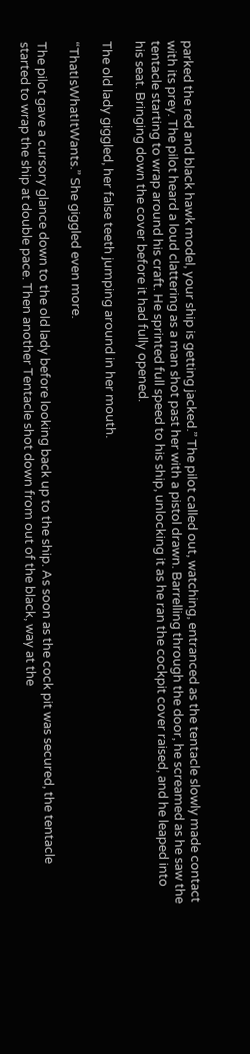parked the red and black hawk model, your ship is getting jacked.” The pilot called out, watching, entranced as the tentacle slowly made contact with its prey. The pilot heard a loud clattering as a man shot past her with a pistol drawn. Barrelling through the door, he screamed as he saw the tentacle starting to wrap around his craft. He sprinted full speed to his ship, unlocking it as he ran the cockpit cover raised, and he leaped into his seat. Bringing down the cover before it had fully opened.

The old lady giggled, her false teeth jumping around in her mouth.

“ThatIsWhatItWants.” She giggled even more.

The pilot gave a cursory glance down to the old lady before looking back up to the ship. As soon as the cock pit was secured, the tentacle started to wrap the ship at double pace. Then another Tentacle shot down from out of the black, way at the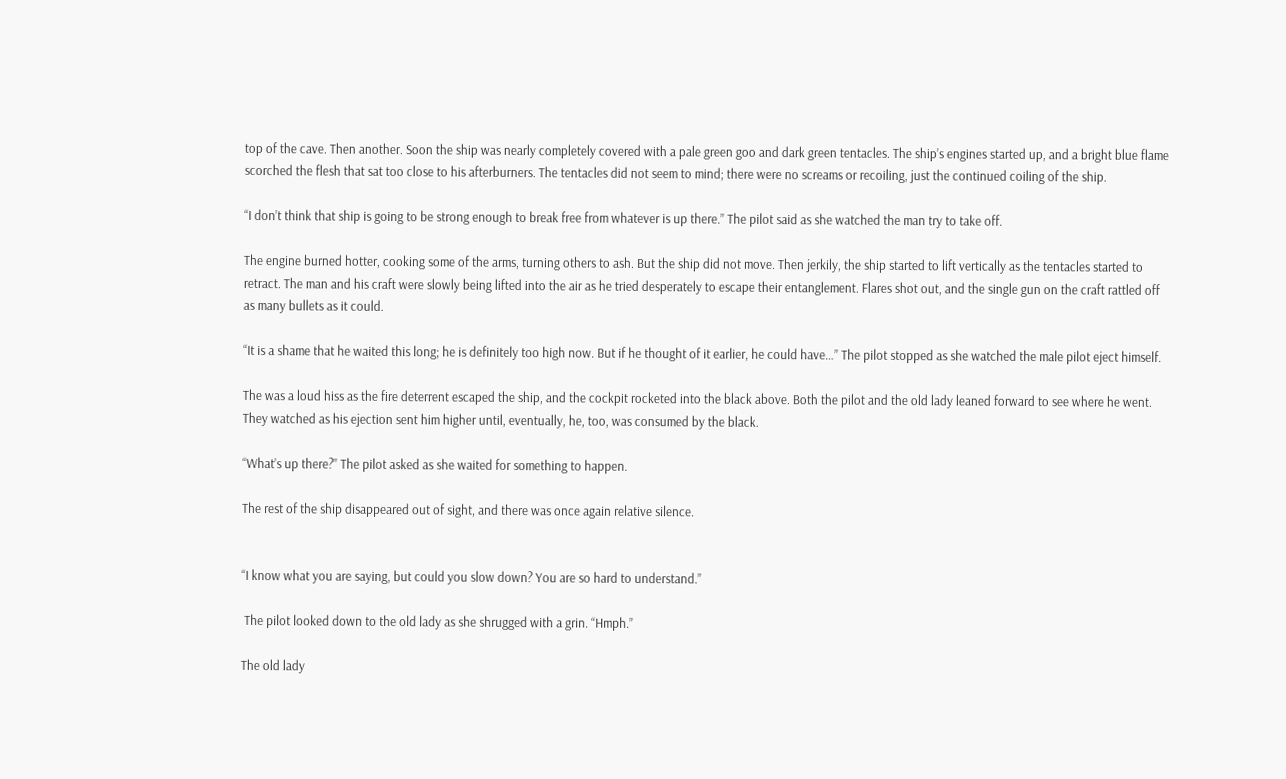top of the cave. Then another. Soon the ship was nearly completely covered with a pale green goo and dark green tentacles. The ship’s engines started up, and a bright blue flame scorched the flesh that sat too close to his afterburners. The tentacles did not seem to mind; there were no screams or recoiling, just the continued coiling of the ship.

“I don’t think that ship is going to be strong enough to break free from whatever is up there.” The pilot said as she watched the man try to take off.

The engine burned hotter, cooking some of the arms, turning others to ash. But the ship did not move. Then jerkily, the ship started to lift vertically as the tentacles started to retract. The man and his craft were slowly being lifted into the air as he tried desperately to escape their entanglement. Flares shot out, and the single gun on the craft rattled off as many bullets as it could.

“It is a shame that he waited this long; he is definitely too high now. But if he thought of it earlier, he could have…” The pilot stopped as she watched the male pilot eject himself.

The was a loud hiss as the fire deterrent escaped the ship, and the cockpit rocketed into the black above. Both the pilot and the old lady leaned forward to see where he went. They watched as his ejection sent him higher until, eventually, he, too, was consumed by the black.

“What’s up there?” The pilot asked as she waited for something to happen.

The rest of the ship disappeared out of sight, and there was once again relative silence.


“I know what you are saying, but could you slow down? You are so hard to understand.”

 The pilot looked down to the old lady as she shrugged with a grin. “Hmph.”

The old lady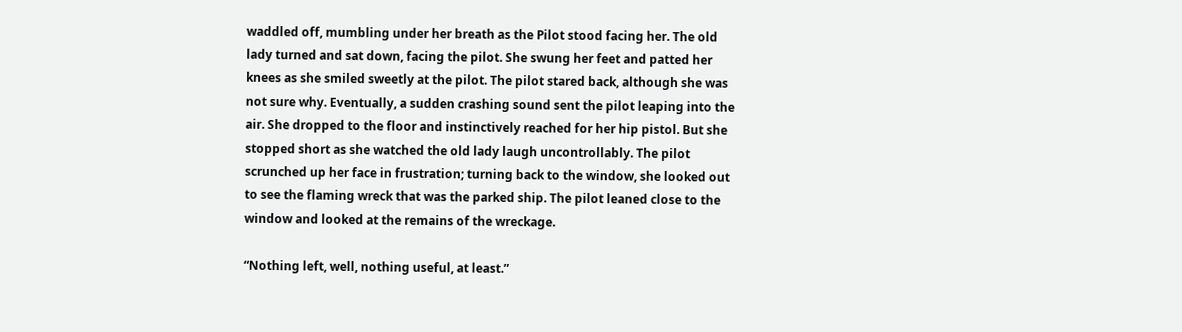waddled off, mumbling under her breath as the Pilot stood facing her. The old lady turned and sat down, facing the pilot. She swung her feet and patted her knees as she smiled sweetly at the pilot. The pilot stared back, although she was not sure why. Eventually, a sudden crashing sound sent the pilot leaping into the air. She dropped to the floor and instinctively reached for her hip pistol. But she stopped short as she watched the old lady laugh uncontrollably. The pilot scrunched up her face in frustration; turning back to the window, she looked out to see the flaming wreck that was the parked ship. The pilot leaned close to the window and looked at the remains of the wreckage.

“Nothing left, well, nothing useful, at least.”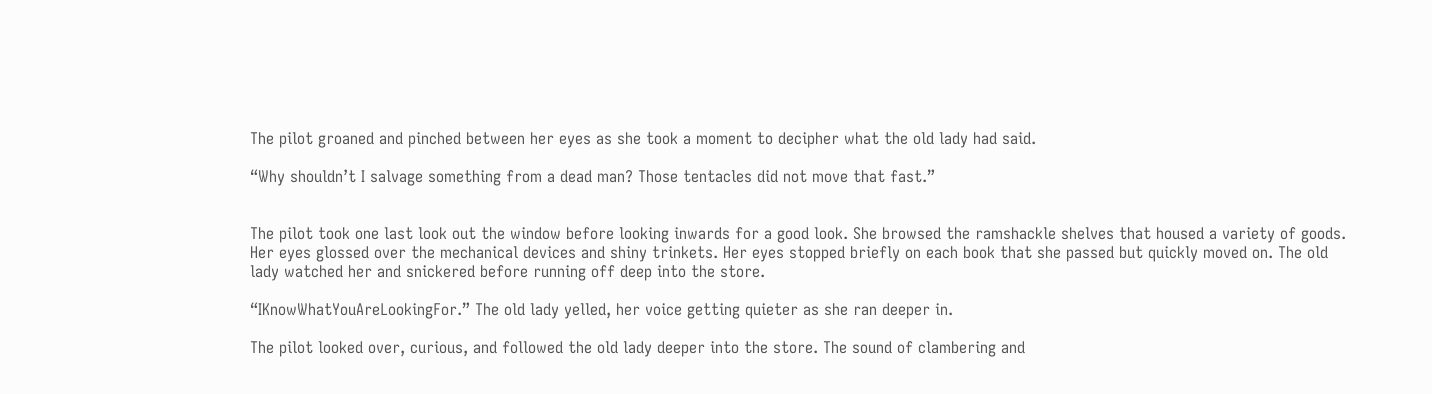The pilot groaned and pinched between her eyes as she took a moment to decipher what the old lady had said.

“Why shouldn’t I salvage something from a dead man? Those tentacles did not move that fast.”


The pilot took one last look out the window before looking inwards for a good look. She browsed the ramshackle shelves that housed a variety of goods. Her eyes glossed over the mechanical devices and shiny trinkets. Her eyes stopped briefly on each book that she passed but quickly moved on. The old lady watched her and snickered before running off deep into the store.

“IKnowWhatYouAreLookingFor.” The old lady yelled, her voice getting quieter as she ran deeper in.

The pilot looked over, curious, and followed the old lady deeper into the store. The sound of clambering and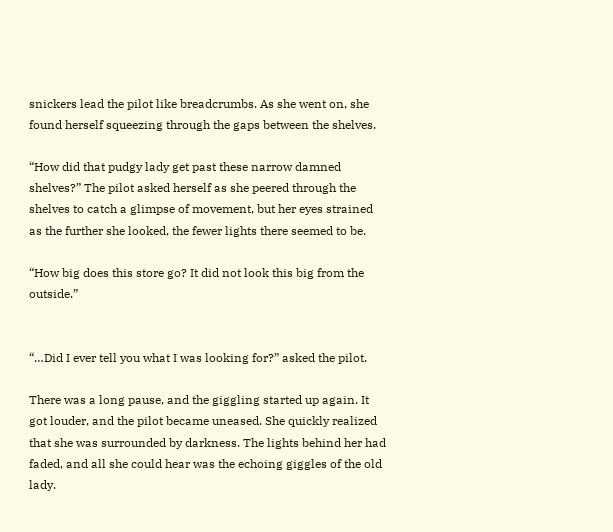snickers lead the pilot like breadcrumbs. As she went on, she found herself squeezing through the gaps between the shelves.

“How did that pudgy lady get past these narrow damned shelves?” The pilot asked herself as she peered through the shelves to catch a glimpse of movement, but her eyes strained as the further she looked, the fewer lights there seemed to be.

“How big does this store go? It did not look this big from the outside.”


“…Did I ever tell you what I was looking for?” asked the pilot.

There was a long pause, and the giggling started up again. It got louder, and the pilot became uneased. She quickly realized that she was surrounded by darkness. The lights behind her had faded, and all she could hear was the echoing giggles of the old lady.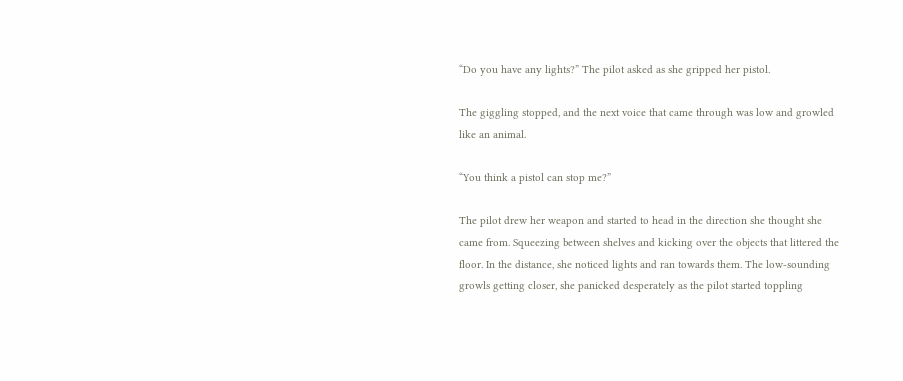“Do you have any lights?” The pilot asked as she gripped her pistol.

The giggling stopped, and the next voice that came through was low and growled like an animal.

“You think a pistol can stop me?”

The pilot drew her weapon and started to head in the direction she thought she came from. Squeezing between shelves and kicking over the objects that littered the floor. In the distance, she noticed lights and ran towards them. The low-sounding growls getting closer, she panicked desperately as the pilot started toppling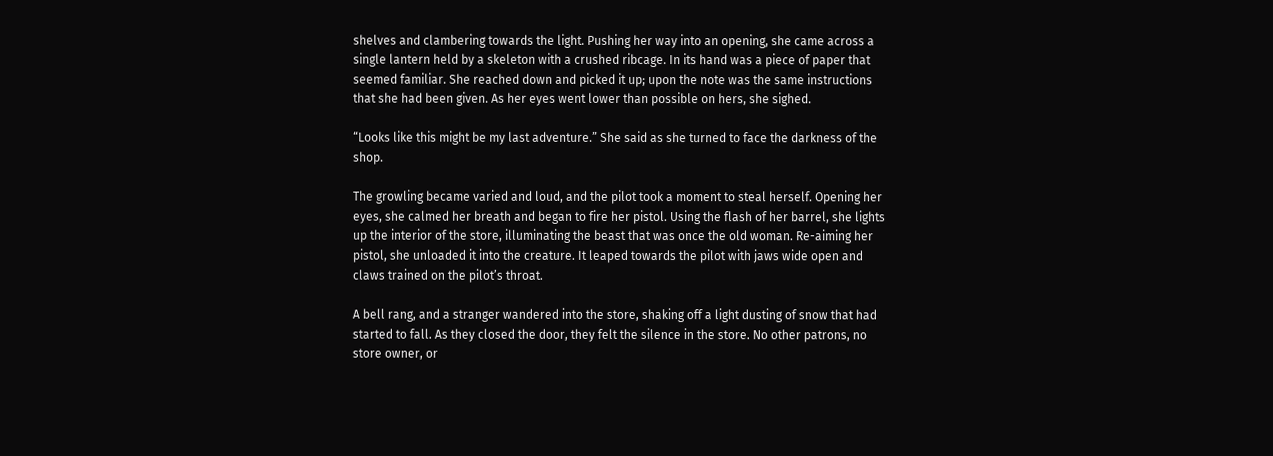shelves and clambering towards the light. Pushing her way into an opening, she came across a single lantern held by a skeleton with a crushed ribcage. In its hand was a piece of paper that seemed familiar. She reached down and picked it up; upon the note was the same instructions that she had been given. As her eyes went lower than possible on hers, she sighed.

“Looks like this might be my last adventure.” She said as she turned to face the darkness of the shop.

The growling became varied and loud, and the pilot took a moment to steal herself. Opening her eyes, she calmed her breath and began to fire her pistol. Using the flash of her barrel, she lights up the interior of the store, illuminating the beast that was once the old woman. Re-aiming her pistol, she unloaded it into the creature. It leaped towards the pilot with jaws wide open and claws trained on the pilot’s throat.

A bell rang, and a stranger wandered into the store, shaking off a light dusting of snow that had started to fall. As they closed the door, they felt the silence in the store. No other patrons, no store owner, or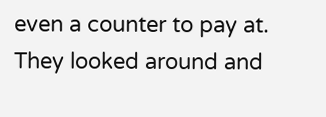even a counter to pay at. They looked around and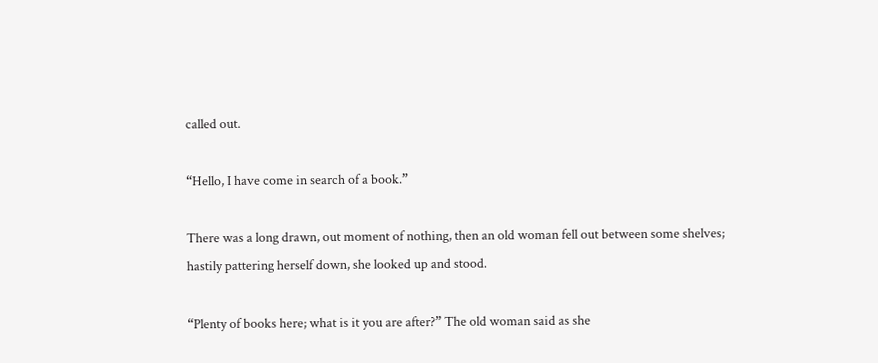called out.

“Hello, I have come in search of a book.”

There was a long drawn, out moment of nothing, then an old woman fell out between some shelves; hastily pattering herself down, she looked up and stood.

“Plenty of books here; what is it you are after?” The old woman said as she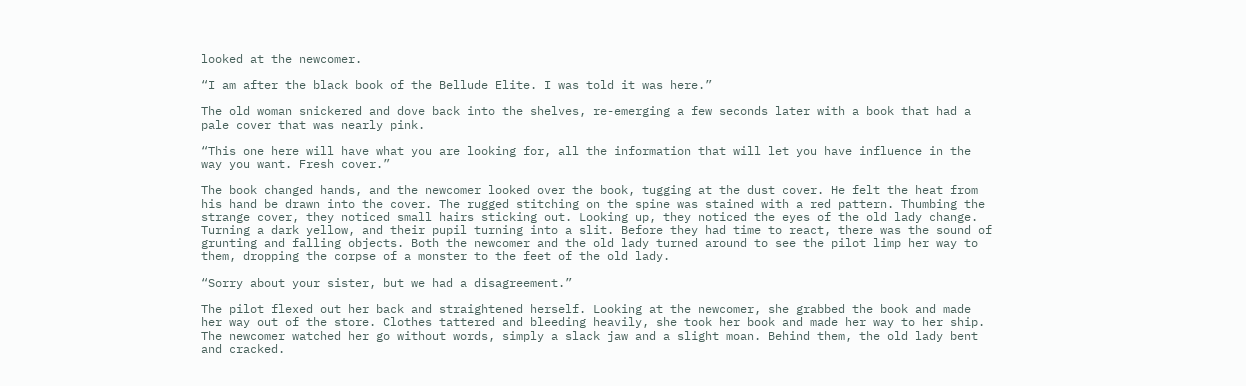looked at the newcomer.

“I am after the black book of the Bellude Elite. I was told it was here.”

The old woman snickered and dove back into the shelves, re-emerging a few seconds later with a book that had a pale cover that was nearly pink.

“This one here will have what you are looking for, all the information that will let you have influence in the way you want. Fresh cover.”

The book changed hands, and the newcomer looked over the book, tugging at the dust cover. He felt the heat from his hand be drawn into the cover. The rugged stitching on the spine was stained with a red pattern. Thumbing the strange cover, they noticed small hairs sticking out. Looking up, they noticed the eyes of the old lady change. Turning a dark yellow, and their pupil turning into a slit. Before they had time to react, there was the sound of grunting and falling objects. Both the newcomer and the old lady turned around to see the pilot limp her way to them, dropping the corpse of a monster to the feet of the old lady.

“Sorry about your sister, but we had a disagreement.”

The pilot flexed out her back and straightened herself. Looking at the newcomer, she grabbed the book and made her way out of the store. Clothes tattered and bleeding heavily, she took her book and made her way to her ship. The newcomer watched her go without words, simply a slack jaw and a slight moan. Behind them, the old lady bent and cracked.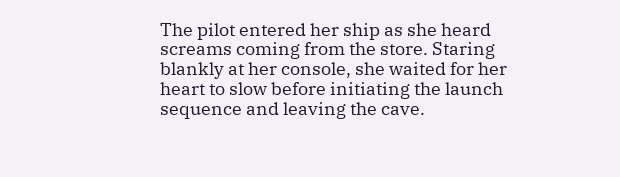The pilot entered her ship as she heard screams coming from the store. Staring blankly at her console, she waited for her heart to slow before initiating the launch sequence and leaving the cave.